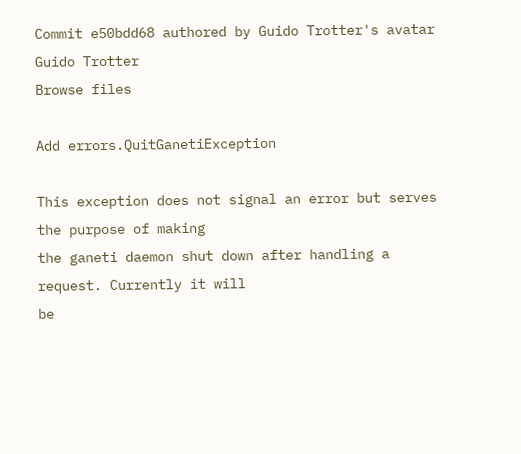Commit e50bdd68 authored by Guido Trotter's avatar Guido Trotter
Browse files

Add errors.QuitGanetiException

This exception does not signal an error but serves the purpose of making
the ganeti daemon shut down after handling a request. Currently it will
be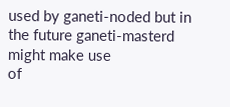used by ganeti-noded but in the future ganeti-masterd might make use
of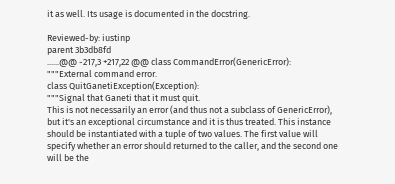it as well. Its usage is documented in the docstring.

Reviewed-by: iustinp
parent 3b3db8fd
......@@ -217,3 +217,22 @@ class CommandError(GenericError):
"""External command error.
class QuitGanetiException(Exception):
"""Signal that Ganeti that it must quit.
This is not necessarily an error (and thus not a subclass of GenericError),
but it's an exceptional circumstance and it is thus treated. This instance
should be instantiated with a tuple of two values. The first value will
specify whether an error should returned to the caller, and the second one
will be the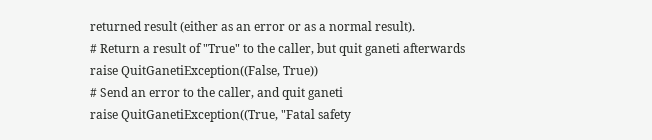returned result (either as an error or as a normal result).
# Return a result of "True" to the caller, but quit ganeti afterwards
raise QuitGanetiException((False, True))
# Send an error to the caller, and quit ganeti
raise QuitGanetiException((True, "Fatal safety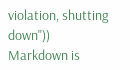violation, shutting down"))
Markdown is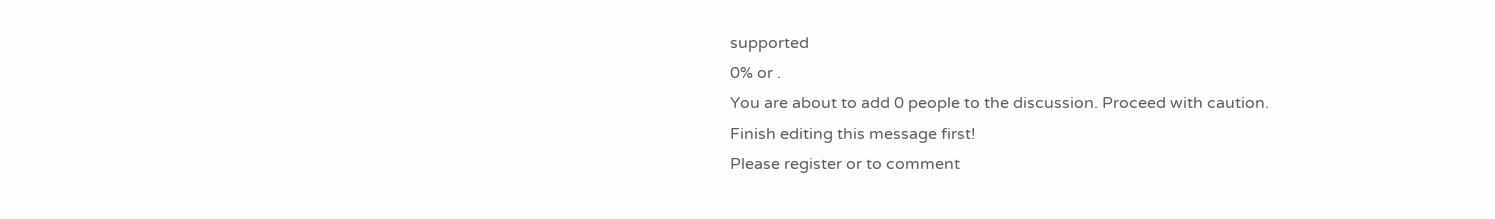supported
0% or .
You are about to add 0 people to the discussion. Proceed with caution.
Finish editing this message first!
Please register or to comment